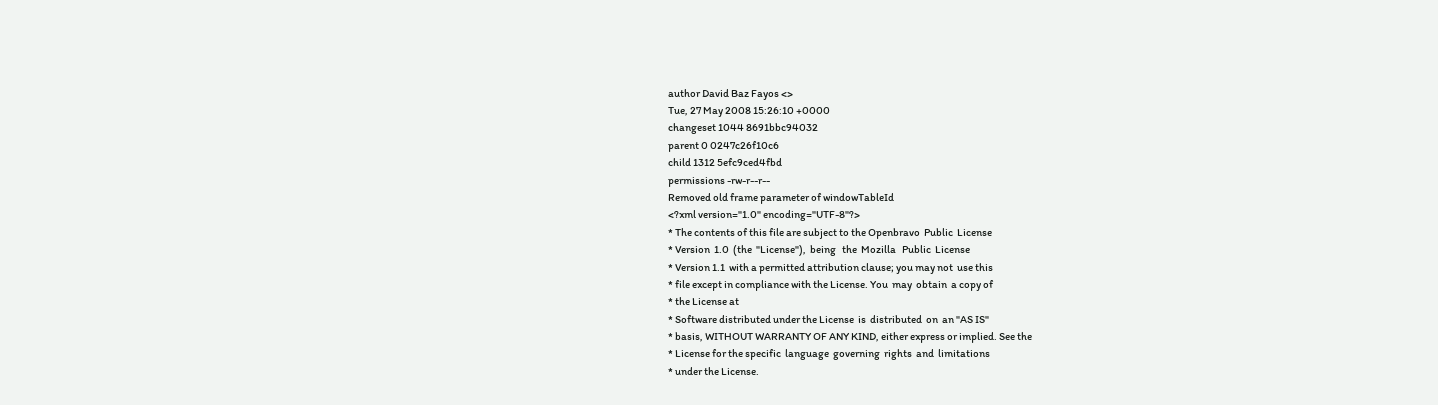author David Baz Fayos <>
Tue, 27 May 2008 15:26:10 +0000
changeset 1044 8691bbc94032
parent 0 0247c26f10c6
child 1312 5efc9ced4fbd
permissions -rw-r--r--
Removed old frame parameter of windowTableId
<?xml version="1.0" encoding="UTF-8"?>
* The contents of this file are subject to the Openbravo  Public  License
* Version  1.0  (the  "License"),  being   the  Mozilla   Public  License
* Version 1.1  with a permitted attribution clause; you may not  use this
* file except in compliance with the License. You  may  obtain  a copy of
* the License at
* Software distributed under the License  is  distributed  on  an "AS IS"
* basis, WITHOUT WARRANTY OF ANY KIND, either express or implied. See the
* License for the specific  language  governing  rights  and  limitations
* under the License.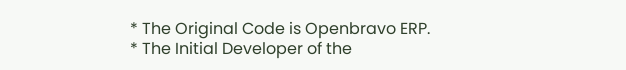* The Original Code is Openbravo ERP.
* The Initial Developer of the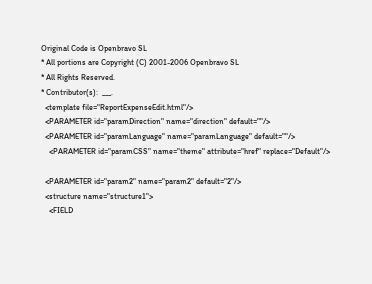Original Code is Openbravo SL
* All portions are Copyright (C) 2001-2006 Openbravo SL
* All Rights Reserved.
* Contributor(s):  ___.
  <template file="ReportExpenseEdit.html"/>
  <PARAMETER id="paramDirection" name="direction" default=""/>
  <PARAMETER id="paramLanguage" name="paramLanguage" default=""/>
    <PARAMETER id="paramCSS" name="theme" attribute="href" replace="Default"/>

  <PARAMETER id="param2" name="param2" default="2"/>
  <structure name="structure1">
    <FIELD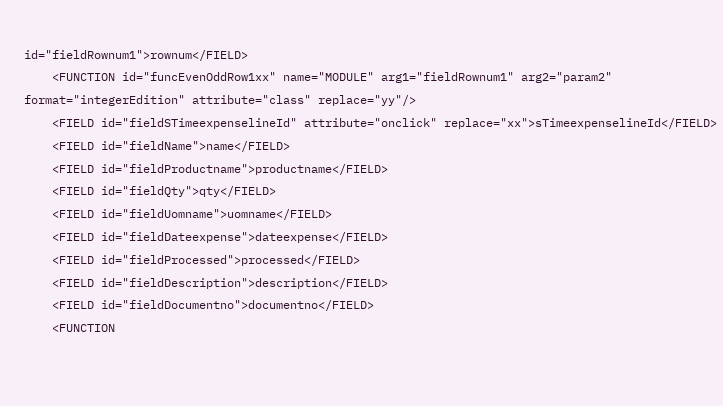id="fieldRownum1">rownum</FIELD>
    <FUNCTION id="funcEvenOddRow1xx" name="MODULE" arg1="fieldRownum1" arg2="param2" format="integerEdition" attribute="class" replace="yy"/>
    <FIELD id="fieldSTimeexpenselineId" attribute="onclick" replace="xx">sTimeexpenselineId</FIELD>
    <FIELD id="fieldName">name</FIELD>
    <FIELD id="fieldProductname">productname</FIELD>
    <FIELD id="fieldQty">qty</FIELD>
    <FIELD id="fieldUomname">uomname</FIELD>
    <FIELD id="fieldDateexpense">dateexpense</FIELD>
    <FIELD id="fieldProcessed">processed</FIELD>
    <FIELD id="fieldDescription">description</FIELD>
    <FIELD id="fieldDocumentno">documentno</FIELD>
    <FUNCTION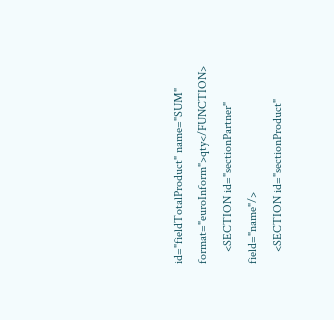id="fieldTotalProduct" name="SUM" format="euroInform">qty</FUNCTION>
    <SECTION id="sectionPartner" field="name"/>
    <SECTION id="sectionProduct"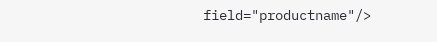field="productname"/>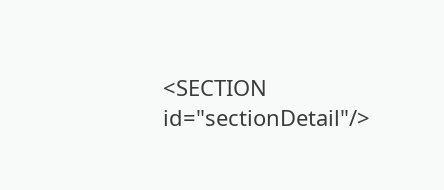<SECTION id="sectionDetail"/>